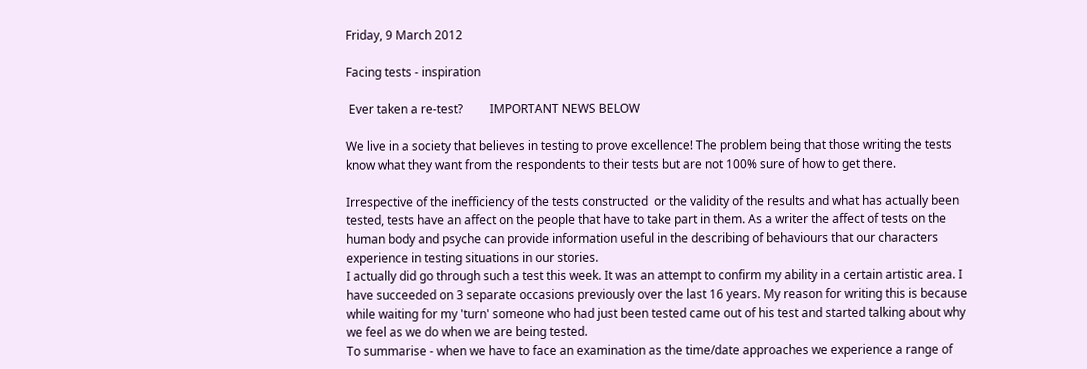Friday, 9 March 2012

Facing tests - inspiration

 Ever taken a re-test?         IMPORTANT NEWS BELOW

We live in a society that believes in testing to prove excellence! The problem being that those writing the tests know what they want from the respondents to their tests but are not 100% sure of how to get there.

Irrespective of the inefficiency of the tests constructed  or the validity of the results and what has actually been tested, tests have an affect on the people that have to take part in them. As a writer the affect of tests on the human body and psyche can provide information useful in the describing of behaviours that our characters experience in testing situations in our stories.
I actually did go through such a test this week. It was an attempt to confirm my ability in a certain artistic area. I have succeeded on 3 separate occasions previously over the last 16 years. My reason for writing this is because while waiting for my 'turn' someone who had just been tested came out of his test and started talking about why we feel as we do when we are being tested.
To summarise - when we have to face an examination as the time/date approaches we experience a range of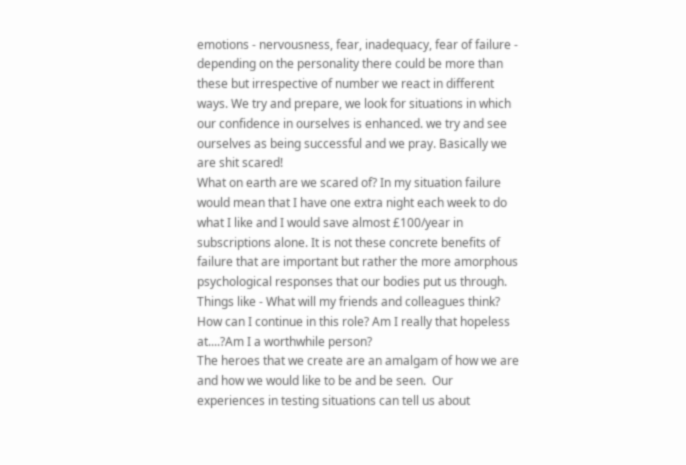emotions - nervousness, fear, inadequacy, fear of failure - depending on the personality there could be more than these but irrespective of number we react in different ways. We try and prepare, we look for situations in which our confidence in ourselves is enhanced. we try and see ourselves as being successful and we pray. Basically we are shit scared!
What on earth are we scared of? In my situation failure would mean that I have one extra night each week to do what I like and I would save almost £100/year in subscriptions alone. It is not these concrete benefits of failure that are important but rather the more amorphous psychological responses that our bodies put us through. Things like - What will my friends and colleagues think? How can I continue in this role? Am I really that hopeless at....?Am I a worthwhile person?
The heroes that we create are an amalgam of how we are and how we would like to be and be seen.  Our experiences in testing situations can tell us about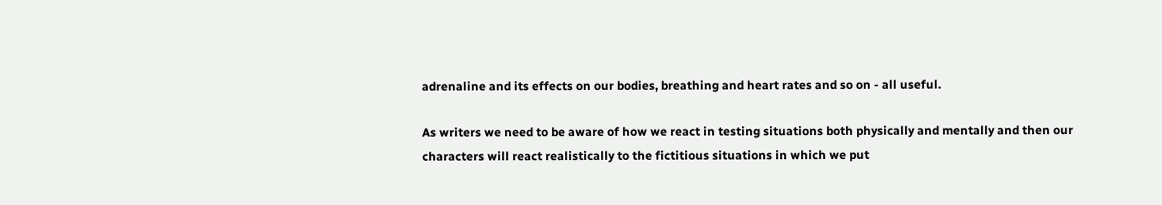adrenaline and its effects on our bodies, breathing and heart rates and so on - all useful.

As writers we need to be aware of how we react in testing situations both physically and mentally and then our characters will react realistically to the fictitious situations in which we put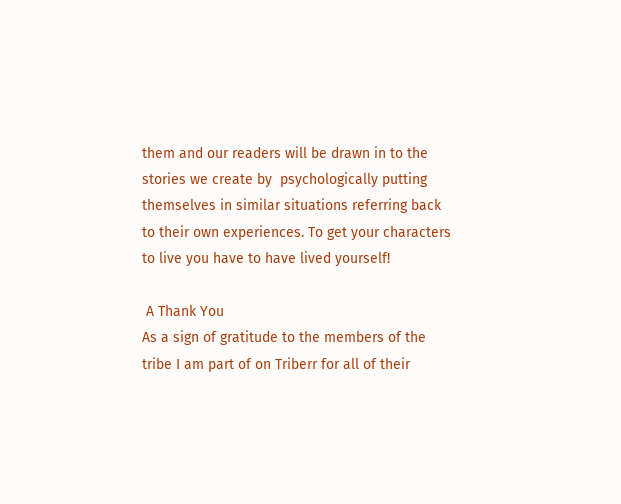them and our readers will be drawn in to the stories we create by  psychologically putting themselves in similar situations referring back to their own experiences. To get your characters to live you have to have lived yourself!

 A Thank You
As a sign of gratitude to the members of the tribe I am part of on Triberr for all of their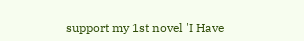support my 1st novel 'I Have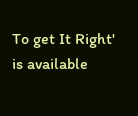To get It Right' is available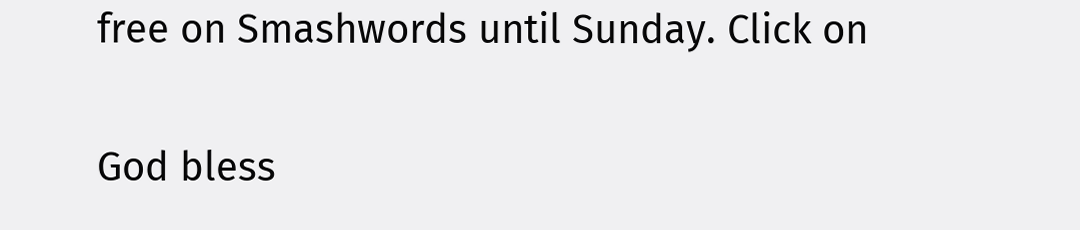free on Smashwords until Sunday. Click on

God bless